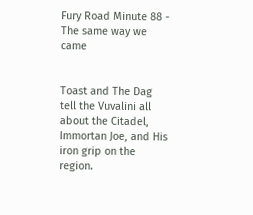Fury Road Minute 88 - The same way we came


Toast and The Dag tell the Vuvalini all about the Citadel, Immortan Joe, and His iron grip on the region.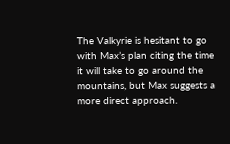The Valkyrie is hesitant to go with Max’s plan citing the time it will take to go around the mountains, but Max suggests a more direct approach.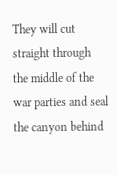They will cut straight through the middle of the war parties and seal the canyon behind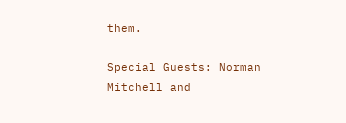them.

Special Guests: Norman Mitchell and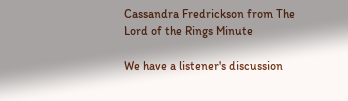Cassandra Fredrickson from The Lord of the Rings Minute

We have a listener's discussion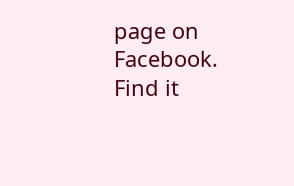page on Facebook.
Find it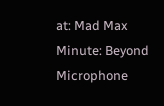at: Mad Max Minute: Beyond Microphone